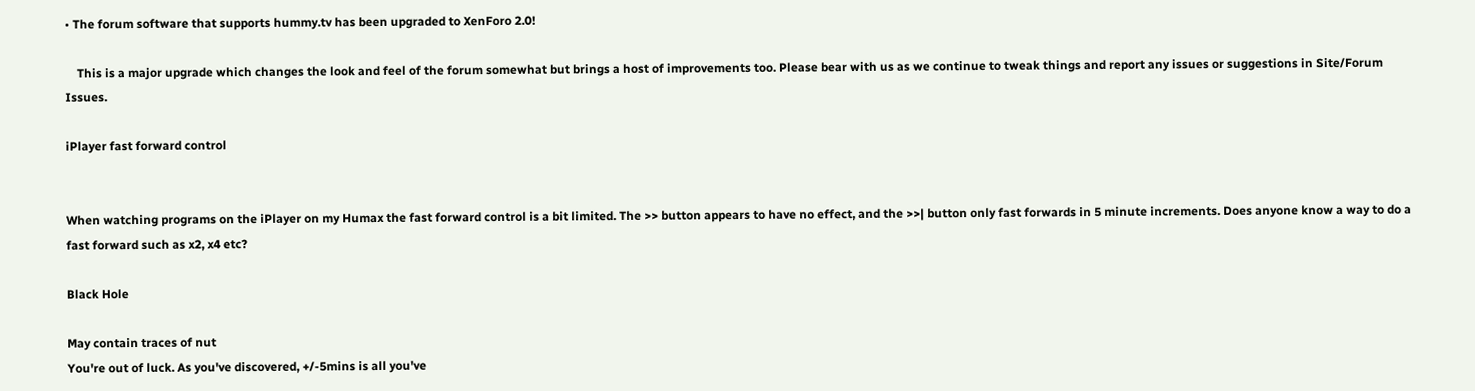• The forum software that supports hummy.tv has been upgraded to XenForo 2.0!

    This is a major upgrade which changes the look and feel of the forum somewhat but brings a host of improvements too. Please bear with us as we continue to tweak things and report any issues or suggestions in Site/Forum Issues.

iPlayer fast forward control


When watching programs on the iPlayer on my Humax the fast forward control is a bit limited. The >> button appears to have no effect, and the >>| button only fast forwards in 5 minute increments. Does anyone know a way to do a fast forward such as x2, x4 etc?

Black Hole

May contain traces of nut
You're out of luck. As you've discovered, +/-5mins is all you've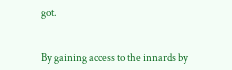got.


By gaining access to the innards by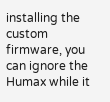installing the custom firmware, you can ignore the Humax while it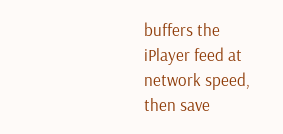buffers the iPlayer feed at network speed, then save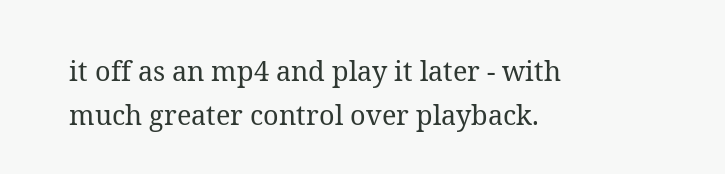it off as an mp4 and play it later - with much greater control over playback.